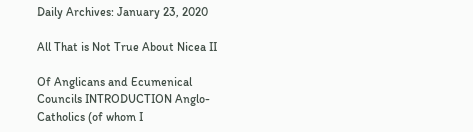Daily Archives: January 23, 2020

All That is Not True About Nicea II

Of Anglicans and Ecumenical Councils INTRODUCTION Anglo-Catholics (of whom I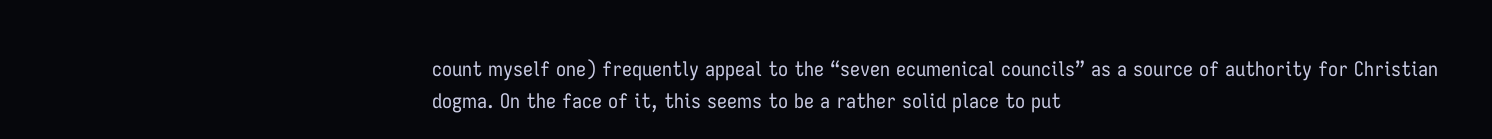count myself one) frequently appeal to the “seven ecumenical councils” as a source of authority for Christian dogma. On the face of it, this seems to be a rather solid place to put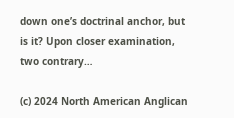down one’s doctrinal anchor, but is it? Upon closer examination, two contrary…

(c) 2024 North American Anglican